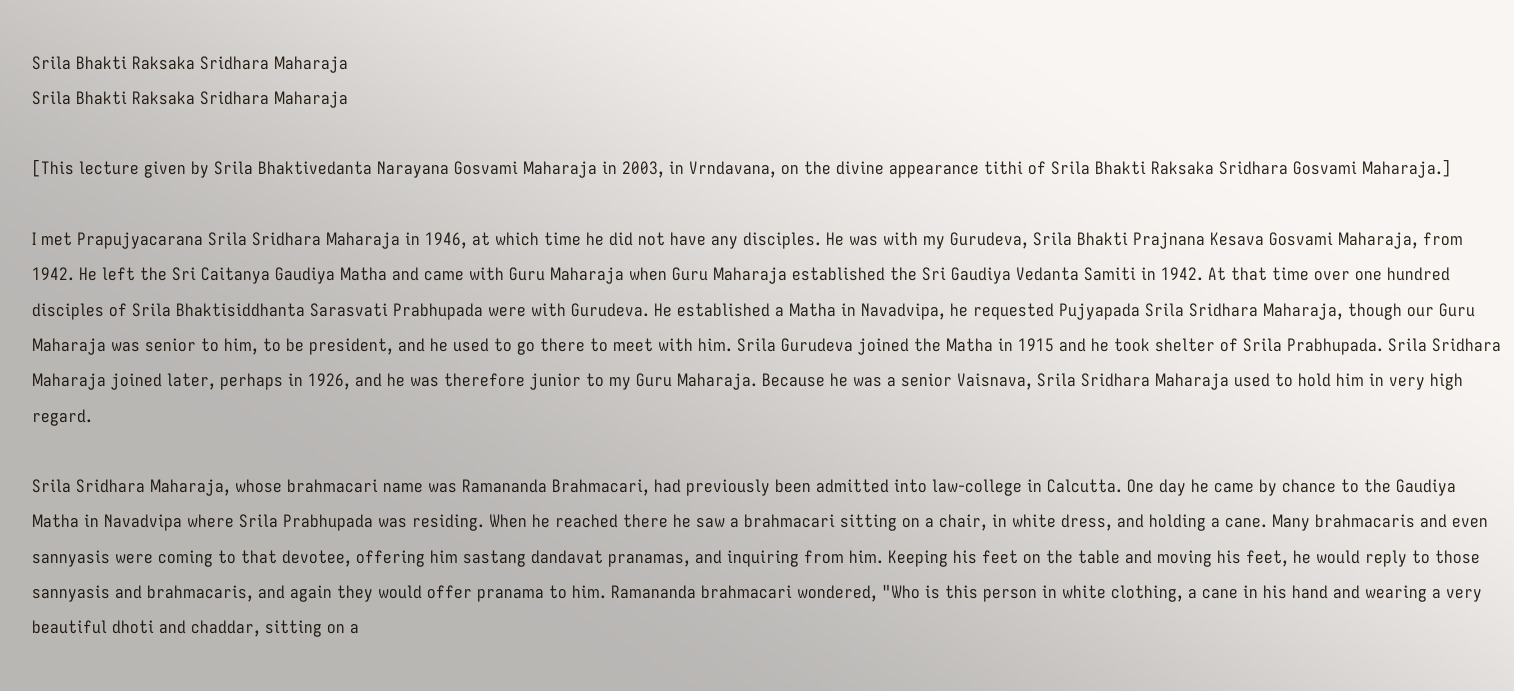Srila Bhakti Raksaka Sridhara Maharaja
Srila Bhakti Raksaka Sridhara Maharaja

[This lecture given by Srila Bhaktivedanta Narayana Gosvami Maharaja in 2003, in Vrndavana, on the divine appearance tithi of Srila Bhakti Raksaka Sridhara Gosvami Maharaja.]

I met Prapujyacarana Srila Sridhara Maharaja in 1946, at which time he did not have any disciples. He was with my Gurudeva, Srila Bhakti Prajnana Kesava Gosvami Maharaja, from 1942. He left the Sri Caitanya Gaudiya Matha and came with Guru Maharaja when Guru Maharaja established the Sri Gaudiya Vedanta Samiti in 1942. At that time over one hundred disciples of Srila Bhaktisiddhanta Sarasvati Prabhupada were with Gurudeva. He established a Matha in Navadvipa, he requested Pujyapada Srila Sridhara Maharaja, though our Guru Maharaja was senior to him, to be president, and he used to go there to meet with him. Srila Gurudeva joined the Matha in 1915 and he took shelter of Srila Prabhupada. Srila Sridhara Maharaja joined later, perhaps in 1926, and he was therefore junior to my Guru Maharaja. Because he was a senior Vaisnava, Srila Sridhara Maharaja used to hold him in very high regard.

Srila Sridhara Maharaja, whose brahmacari name was Ramananda Brahmacari, had previously been admitted into law-college in Calcutta. One day he came by chance to the Gaudiya Matha in Navadvipa where Srila Prabhupada was residing. When he reached there he saw a brahmacari sitting on a chair, in white dress, and holding a cane. Many brahmacaris and even sannyasis were coming to that devotee, offering him sastang dandavat pranamas, and inquiring from him. Keeping his feet on the table and moving his feet, he would reply to those sannyasis and brahmacaris, and again they would offer pranama to him. Ramananda brahmacari wondered, "Who is this person in white clothing, a cane in his hand and wearing a very beautiful dhoti and chaddar, sitting on a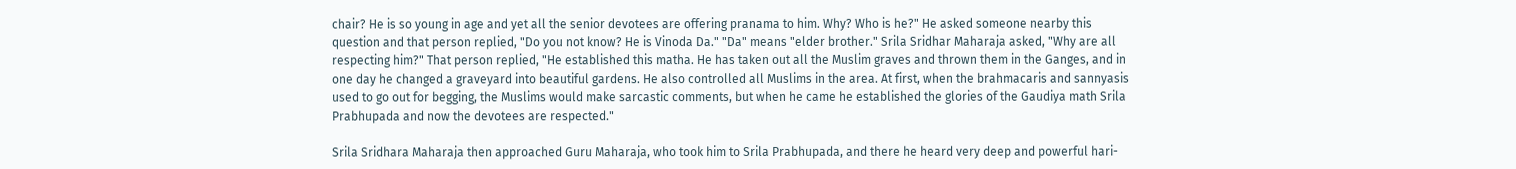chair? He is so young in age and yet all the senior devotees are offering pranama to him. Why? Who is he?" He asked someone nearby this question and that person replied, "Do you not know? He is Vinoda Da." "Da" means "elder brother." Srila Sridhar Maharaja asked, "Why are all respecting him?" That person replied, "He established this matha. He has taken out all the Muslim graves and thrown them in the Ganges, and in one day he changed a graveyard into beautiful gardens. He also controlled all Muslims in the area. At first, when the brahmacaris and sannyasis used to go out for begging, the Muslims would make sarcastic comments, but when he came he established the glories of the Gaudiya math Srila Prabhupada and now the devotees are respected."

Srila Sridhara Maharaja then approached Guru Maharaja, who took him to Srila Prabhupada, and there he heard very deep and powerful hari-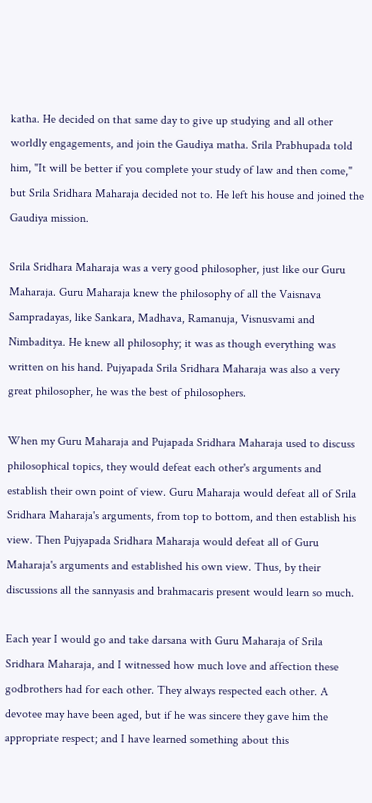katha. He decided on that same day to give up studying and all other worldly engagements, and join the Gaudiya matha. Srila Prabhupada told him, "It will be better if you complete your study of law and then come," but Srila Sridhara Maharaja decided not to. He left his house and joined the Gaudiya mission.

Srila Sridhara Maharaja was a very good philosopher, just like our Guru Maharaja. Guru Maharaja knew the philosophy of all the Vaisnava Sampradayas, like Sankara, Madhava, Ramanuja, Visnusvami and Nimbaditya. He knew all philosophy; it was as though everything was written on his hand. Pujyapada Srila Sridhara Maharaja was also a very great philosopher, he was the best of philosophers.

When my Guru Maharaja and Pujapada Sridhara Maharaja used to discuss philosophical topics, they would defeat each other's arguments and establish their own point of view. Guru Maharaja would defeat all of Srila Sridhara Maharaja's arguments, from top to bottom, and then establish his view. Then Pujyapada Sridhara Maharaja would defeat all of Guru Maharaja's arguments and established his own view. Thus, by their discussions all the sannyasis and brahmacaris present would learn so much.

Each year I would go and take darsana with Guru Maharaja of Srila Sridhara Maharaja, and I witnessed how much love and affection these godbrothers had for each other. They always respected each other. A devotee may have been aged, but if he was sincere they gave him the appropriate respect; and I have learned something about this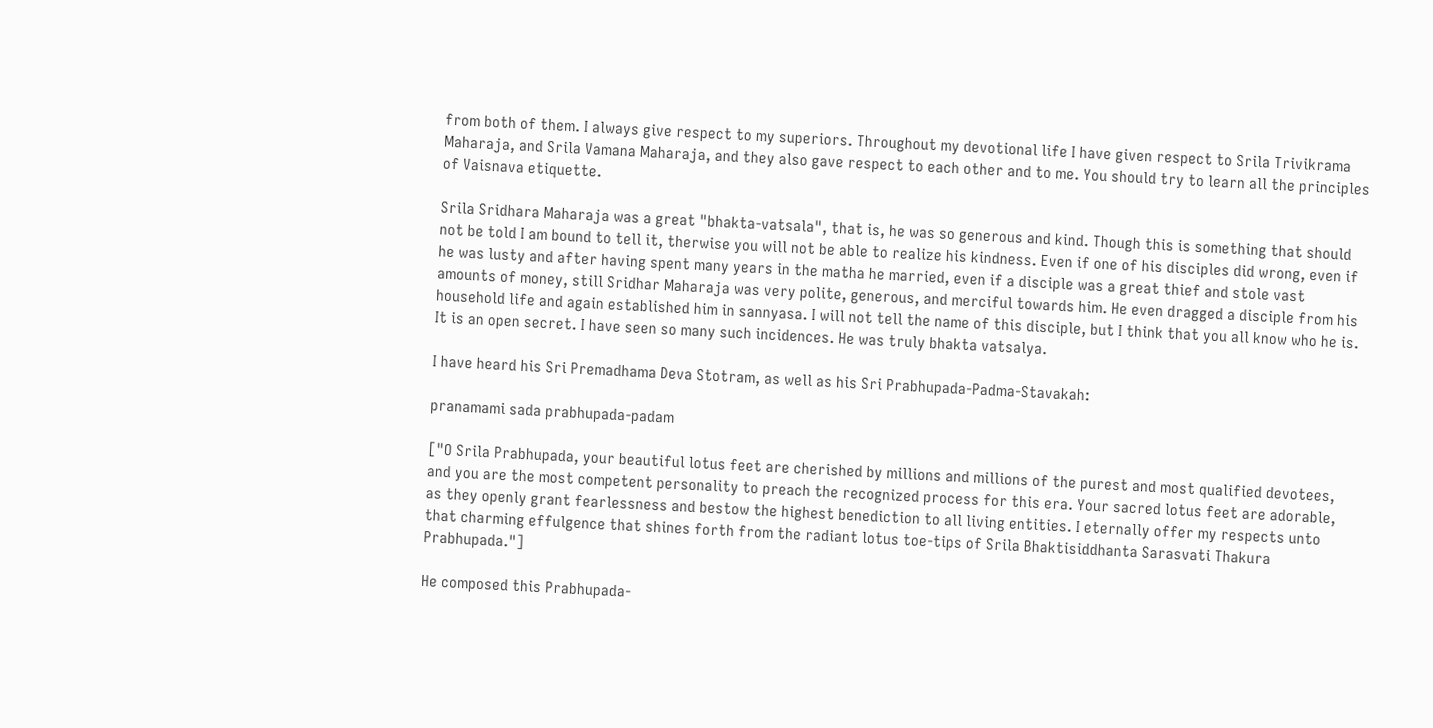from both of them. I always give respect to my superiors. Throughout my devotional life I have given respect to Srila Trivikrama Maharaja, and Srila Vamana Maharaja, and they also gave respect to each other and to me. You should try to learn all the principles of Vaisnava etiquette.

Srila Sridhara Maharaja was a great "bhakta-vatsala", that is, he was so generous and kind. Though this is something that should not be told I am bound to tell it, therwise you will not be able to realize his kindness. Even if one of his disciples did wrong, even if he was lusty and after having spent many years in the matha he married, even if a disciple was a great thief and stole vast amounts of money, still Sridhar Maharaja was very polite, generous, and merciful towards him. He even dragged a disciple from his household life and again established him in sannyasa. I will not tell the name of this disciple, but I think that you all know who he is. It is an open secret. I have seen so many such incidences. He was truly bhakta vatsalya.

I have heard his Sri Premadhama Deva Stotram, as well as his Sri Prabhupada-Padma-Stavakah:

pranamami sada prabhupada-padam

["O Srila Prabhupada, your beautiful lotus feet are cherished by millions and millions of the purest and most qualified devotees, and you are the most competent personality to preach the recognized process for this era. Your sacred lotus feet are adorable, as they openly grant fearlessness and bestow the highest benediction to all living entities. I eternally offer my respects unto that charming effulgence that shines forth from the radiant lotus toe-tips of Srila Bhaktisiddhanta Sarasvati Thakura Prabhupada."]

He composed this Prabhupada-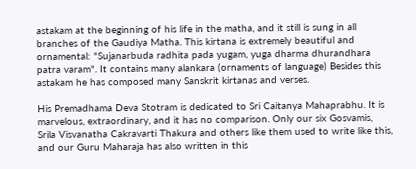astakam at the beginning of his life in the matha, and it still is sung in all branches of the Gaudiya Matha. This kirtana is extremely beautiful and ornamental: "Sujanarbuda radhita pada yugam, yuga dharma dhurandhara patra varam". It contains many alankara (ornaments of language) Besides this astakam he has composed many Sanskrit kirtanas and verses.

His Premadhama Deva Stotram is dedicated to Sri Caitanya Mahaprabhu. It is marvelous, extraordinary, and it has no comparison. Only our six Gosvamis, Srila Visvanatha Cakravarti Thakura and others like them used to write like this, and our Guru Maharaja has also written in this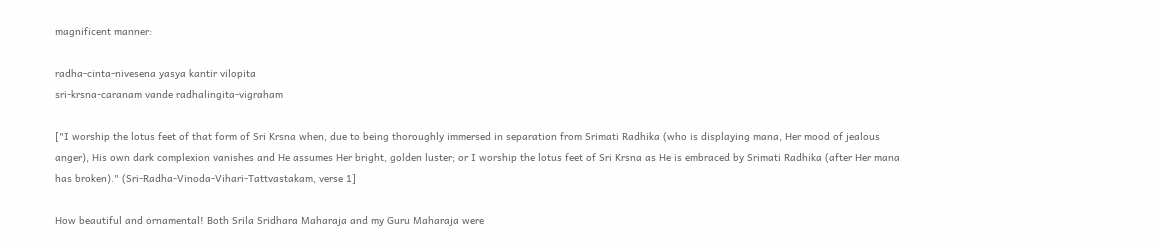magnificent manner:

radha-cinta-nivesena yasya kantir vilopita
sri-krsna-caranam vande radhalingita-vigraham

["I worship the lotus feet of that form of Sri Krsna when, due to being thoroughly immersed in separation from Srimati Radhika (who is displaying mana, Her mood of jealous anger), His own dark complexion vanishes and He assumes Her bright, golden luster; or I worship the lotus feet of Sri Krsna as He is embraced by Srimati Radhika (after Her mana has broken)." (Sri-Radha-Vinoda-Vihari-Tattvastakam, verse 1]

How beautiful and ornamental! Both Srila Sridhara Maharaja and my Guru Maharaja were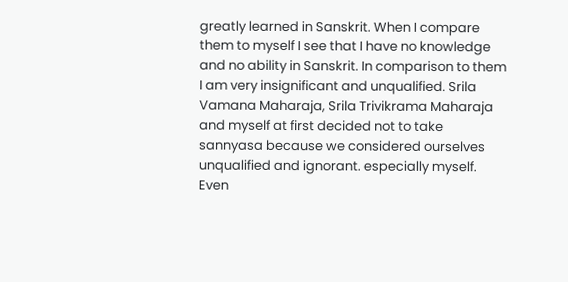greatly learned in Sanskrit. When I compare them to myself I see that I have no knowledge and no ability in Sanskrit. In comparison to them I am very insignificant and unqualified. Srila Vamana Maharaja, Srila Trivikrama Maharaja and myself at first decided not to take sannyasa because we considered ourselves unqualified and ignorant. especially myself. Even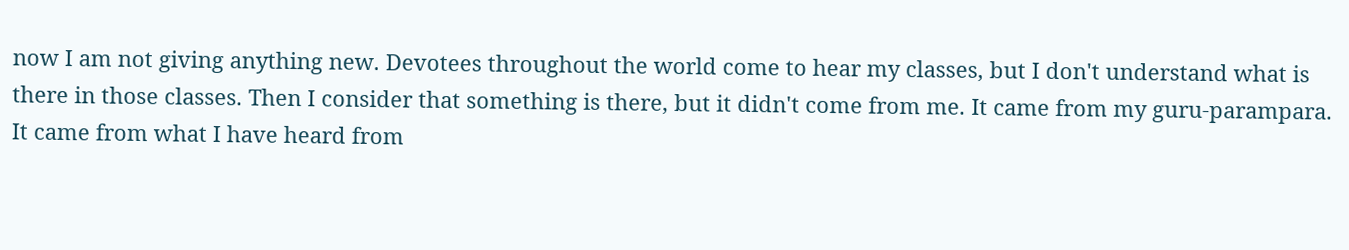now I am not giving anything new. Devotees throughout the world come to hear my classes, but I don't understand what is there in those classes. Then I consider that something is there, but it didn't come from me. It came from my guru-parampara. It came from what I have heard from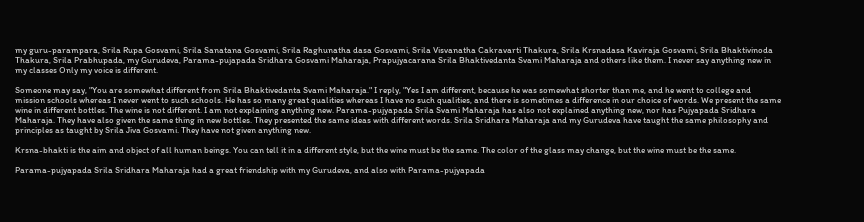my guru-parampara, Srila Rupa Gosvami, Srila Sanatana Gosvami, Srila Raghunatha dasa Gosvami, Srila Visvanatha Cakravarti Thakura, Srila Krsnadasa Kaviraja Gosvami, Srila Bhaktivinoda Thakura, Srila Prabhupada, my Gurudeva, Parama-pujapada Sridhara Gosvami Maharaja, Prapujyacarana Srila Bhaktivedanta Svami Maharaja and others like them. I never say anything new in my classes Only my voice is different.

Someone may say, "You are somewhat different from Srila Bhaktivedanta Svami Maharaja." I reply, "Yes I am different, because he was somewhat shorter than me, and he went to college and mission schools whereas I never went to such schools. He has so many great qualities whereas I have no such qualities, and there is sometimes a difference in our choice of words. We present the same wine in different bottles. The wine is not different. I am not explaining anything new. Parama-pujyapada Srila Svami Maharaja has also not explained anything new, nor has Pujyapada Sridhara Maharaja. They have also given the same thing in new bottles. They presented the same ideas with different words. Srila Sridhara Maharaja and my Gurudeva have taught the same philosophy and principles as taught by Srila Jiva Gosvami. They have not given anything new.

Krsna-bhakti is the aim and object of all human beings. You can tell it in a different style, but the wine must be the same. The color of the glass may change, but the wine must be the same.

Parama-pujyapada Srila Sridhara Maharaja had a great friendship with my Gurudeva, and also with Parama-pujyapada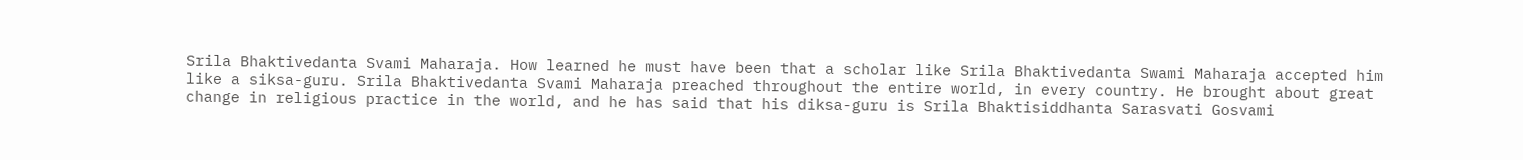Srila Bhaktivedanta Svami Maharaja. How learned he must have been that a scholar like Srila Bhaktivedanta Swami Maharaja accepted him like a siksa-guru. Srila Bhaktivedanta Svami Maharaja preached throughout the entire world, in every country. He brought about great change in religious practice in the world, and he has said that his diksa-guru is Srila Bhaktisiddhanta Sarasvati Gosvami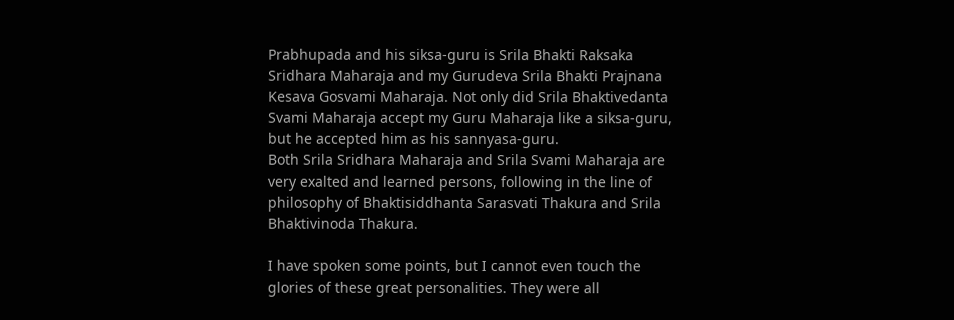Prabhupada and his siksa-guru is Srila Bhakti Raksaka Sridhara Maharaja and my Gurudeva Srila Bhakti Prajnana Kesava Gosvami Maharaja. Not only did Srila Bhaktivedanta Svami Maharaja accept my Guru Maharaja like a siksa-guru, but he accepted him as his sannyasa-guru.
Both Srila Sridhara Maharaja and Srila Svami Maharaja are very exalted and learned persons, following in the line of philosophy of Bhaktisiddhanta Sarasvati Thakura and Srila Bhaktivinoda Thakura.

I have spoken some points, but I cannot even touch the glories of these great personalities. They were all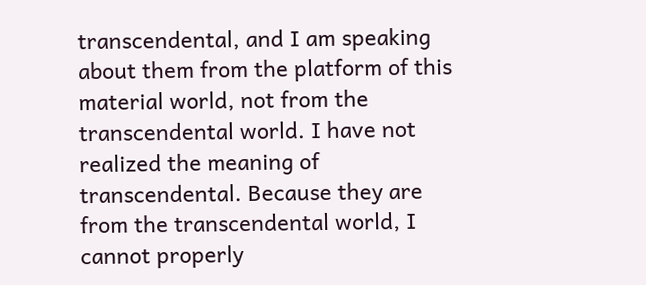transcendental, and I am speaking about them from the platform of this material world, not from the transcendental world. I have not realized the meaning of transcendental. Because they are from the transcendental world, I cannot properly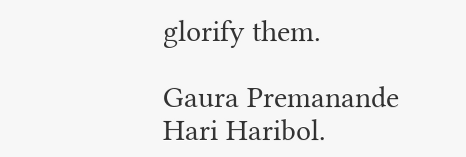glorify them.

Gaura Premanande Hari Haribol.